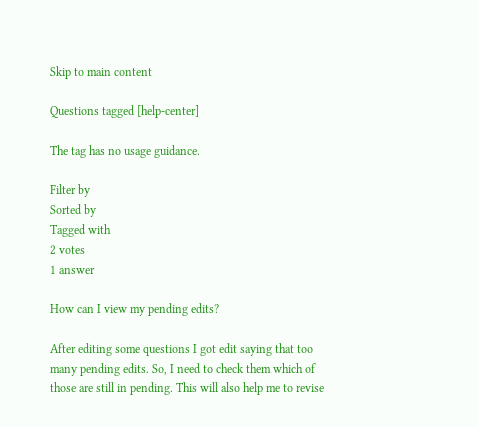Skip to main content

Questions tagged [help-center]

The tag has no usage guidance.

Filter by
Sorted by
Tagged with
2 votes
1 answer

How can I view my pending edits?

After editing some questions I got edit saying that too many pending edits. So, I need to check them which of those are still in pending. This will also help me to revise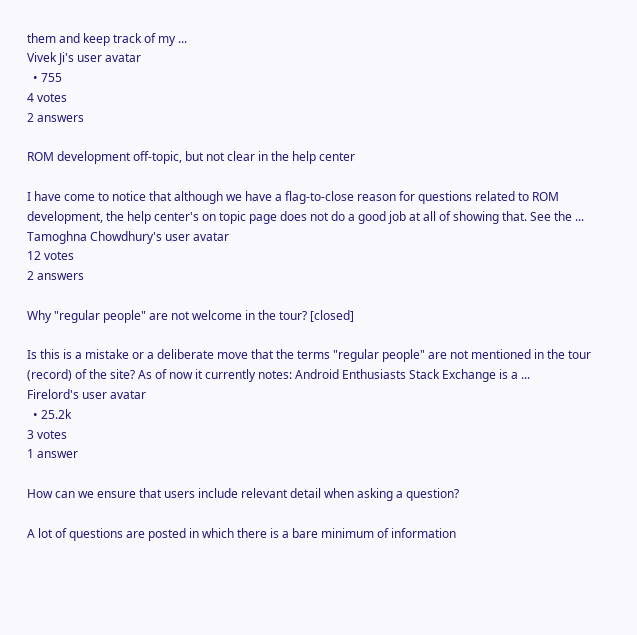them and keep track of my ...
Vivek Ji's user avatar
  • 755
4 votes
2 answers

ROM development off-topic, but not clear in the help center

I have come to notice that although we have a flag-to-close reason for questions related to ROM development, the help center's on topic page does not do a good job at all of showing that. See the ...
Tamoghna Chowdhury's user avatar
12 votes
2 answers

Why "regular people" are not welcome in the tour? [closed]

Is this is a mistake or a deliberate move that the terms "regular people" are not mentioned in the tour (record) of the site? As of now it currently notes: Android Enthusiasts Stack Exchange is a ...
Firelord's user avatar
  • 25.2k
3 votes
1 answer

How can we ensure that users include relevant detail when asking a question?

A lot of questions are posted in which there is a bare minimum of information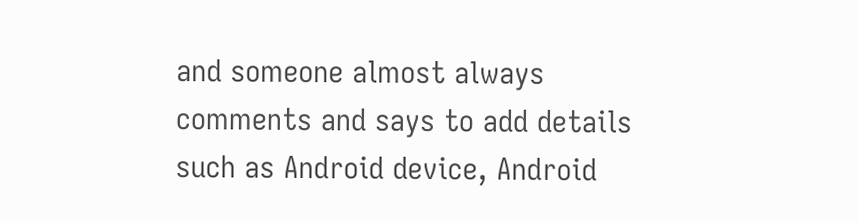and someone almost always comments and says to add details such as Android device, Android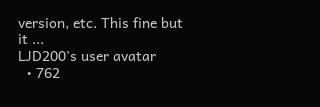version, etc. This fine but it ...
LJD200's user avatar
  • 762